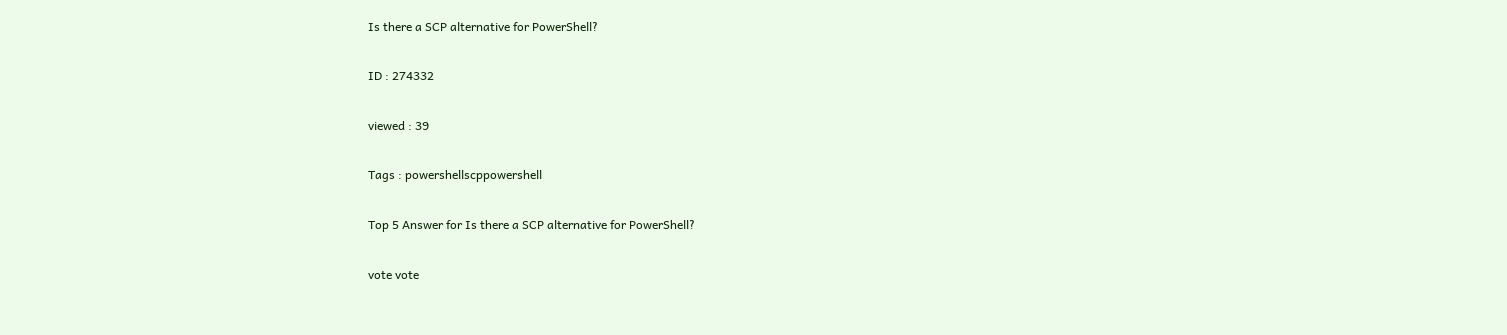Is there a SCP alternative for PowerShell?

ID : 274332

viewed : 39

Tags : powershellscppowershell

Top 5 Answer for Is there a SCP alternative for PowerShell?

vote vote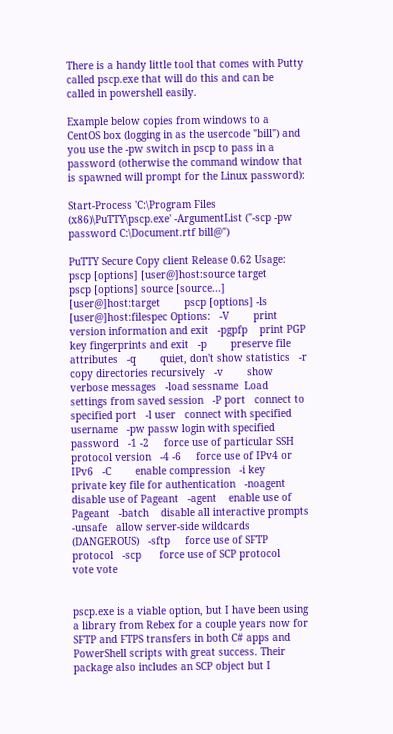There is a handy little tool that comes with Putty called pscp.exe that will do this and can be called in powershell easily.

Example below copies from windows to a CentOS box (logging in as the usercode "bill") and you use the -pw switch in pscp to pass in a password (otherwise the command window that is spawned will prompt for the Linux password):

Start-Process 'C:\Program Files (x86)\PuTTY\pscp.exe' -ArgumentList ("-scp -pw password C:\Document.rtf bill@")

PuTTY Secure Copy client Release 0.62 Usage: pscp [options] [user@]host:source target        pscp [options] source [source...] [user@]host:target        pscp [options] -ls [user@]host:filespec Options:   -V        print version information and exit   -pgpfp    print PGP key fingerprints and exit   -p        preserve file attributes   -q        quiet, don't show statistics   -r        copy directories recursively   -v        show verbose messages   -load sessname  Load settings from saved session   -P port   connect to specified port   -l user   connect with specified username   -pw passw login with specified password   -1 -2     force use of particular SSH protocol version   -4 -6     force use of IPv4 or IPv6   -C        enable compression   -i key    private key file for authentication   -noagent  disable use of Pageant   -agent    enable use of Pageant   -batch    disable all interactive prompts   -unsafe   allow server-side wildcards (DANGEROUS)   -sftp     force use of SFTP protocol   -scp      force use of SCP protocol
vote vote


pscp.exe is a viable option, but I have been using a library from Rebex for a couple years now for SFTP and FTPS transfers in both C# apps and PowerShell scripts with great success. Their package also includes an SCP object but I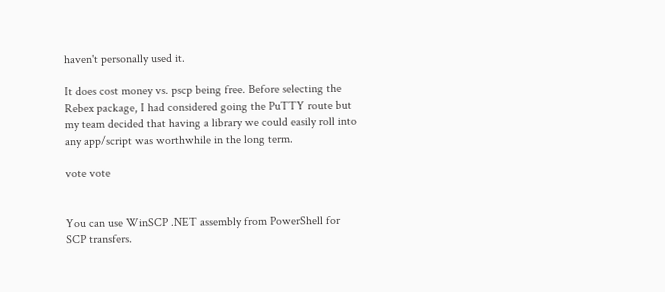haven't personally used it.

It does cost money vs. pscp being free. Before selecting the Rebex package, I had considered going the PuTTY route but my team decided that having a library we could easily roll into any app/script was worthwhile in the long term.

vote vote


You can use WinSCP .NET assembly from PowerShell for SCP transfers.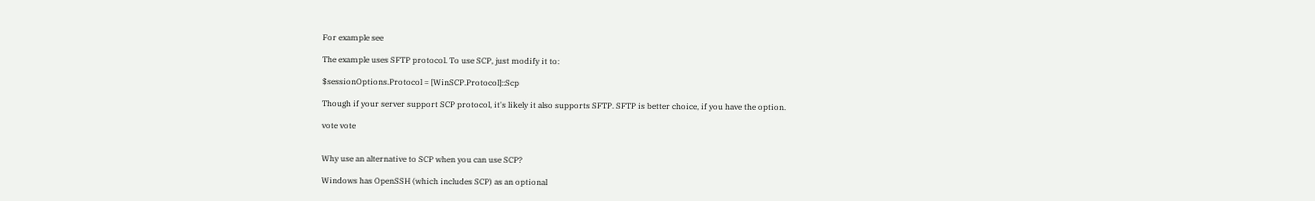For example see

The example uses SFTP protocol. To use SCP, just modify it to:

$sessionOptions.Protocol = [WinSCP.Protocol]::Scp

Though if your server support SCP protocol, it's likely it also supports SFTP. SFTP is better choice, if you have the option.

vote vote


Why use an alternative to SCP when you can use SCP?

Windows has OpenSSH (which includes SCP) as an optional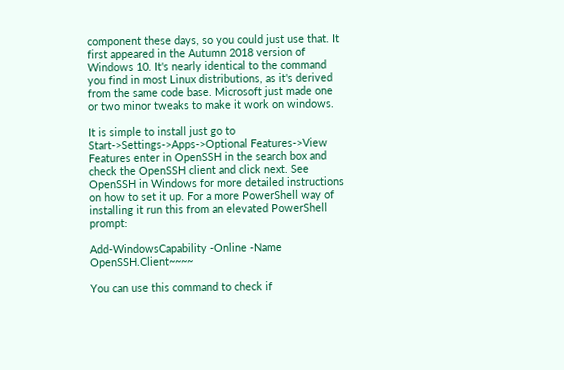component these days, so you could just use that. It first appeared in the Autumn 2018 version of Windows 10. It's nearly identical to the command you find in most Linux distributions, as it's derived from the same code base. Microsoft just made one or two minor tweaks to make it work on windows.

It is simple to install just go to Start->Settings->Apps->Optional Features->View Features enter in OpenSSH in the search box and check the OpenSSH client and click next. See OpenSSH in Windows for more detailed instructions on how to set it up. For a more PowerShell way of installing it run this from an elevated PowerShell prompt:

Add-WindowsCapability -Online -Name OpenSSH.Client~~~~

You can use this command to check if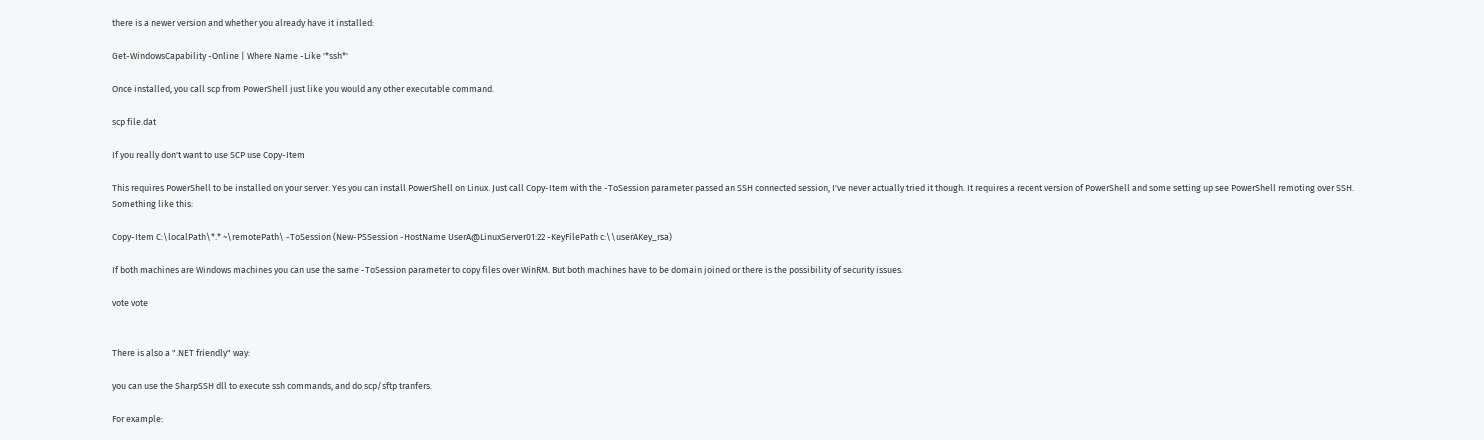there is a newer version and whether you already have it installed:

Get-WindowsCapability -Online | Where Name -Like '*ssh*'

Once installed, you call scp from PowerShell just like you would any other executable command.

scp file.dat

If you really don't want to use SCP use Copy-Item

This requires PowerShell to be installed on your server. Yes you can install PowerShell on Linux. Just call Copy-Item with the -ToSession parameter passed an SSH connected session, I've never actually tried it though. It requires a recent version of PowerShell and some setting up see PowerShell remoting over SSH. Something like this:

Copy-Item C:\localPath\*.* ~\remotePath\ -ToSession (New-PSSession -HostName UserA@LinuxServer01:22 -KeyFilePath c:\\userAKey_rsa)

If both machines are Windows machines you can use the same -ToSession parameter to copy files over WinRM. But both machines have to be domain joined or there is the possibility of security issues.

vote vote


There is also a ".NET friendly" way:

you can use the SharpSSH dll to execute ssh commands, and do scp/sftp tranfers.

For example: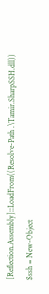[Reflection.Assembly]::LoadFrom((Resolve-Path .\Tamir.SharpSSH.dll))  $ssh = New-Object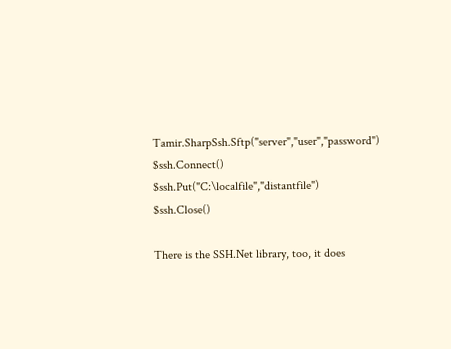Tamir.SharpSsh.Sftp("server","user","password")  $ssh.Connect()  $ssh.Put("C:\localfile","distantfile")  $ssh.Close()

There is the SSH.Net library, too, it does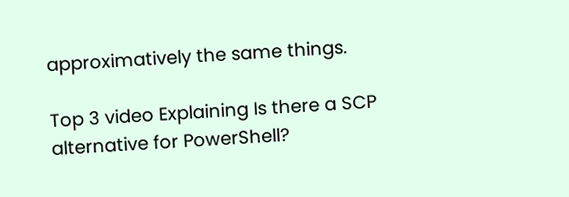approximatively the same things.

Top 3 video Explaining Is there a SCP alternative for PowerShell?